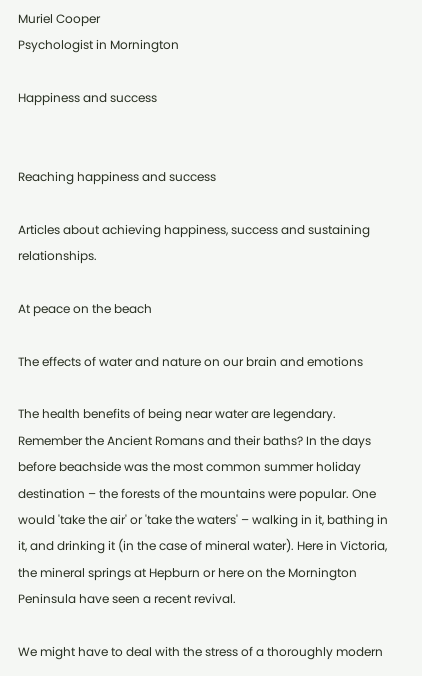Muriel Cooper
Psychologist in Mornington

Happiness and success


Reaching happiness and success

Articles about achieving happiness, success and sustaining relationships.

At peace on the beach

The effects of water and nature on our brain and emotions

The health benefits of being near water are legendary. Remember the Ancient Romans and their baths? In the days before beachside was the most common summer holiday destination – the forests of the mountains were popular. One would 'take the air' or 'take the waters' – walking in it, bathing in it, and drinking it (in the case of mineral water). Here in Victoria, the mineral springs at Hepburn or here on the Mornington Peninsula have seen a recent revival.

We might have to deal with the stress of a thoroughly modern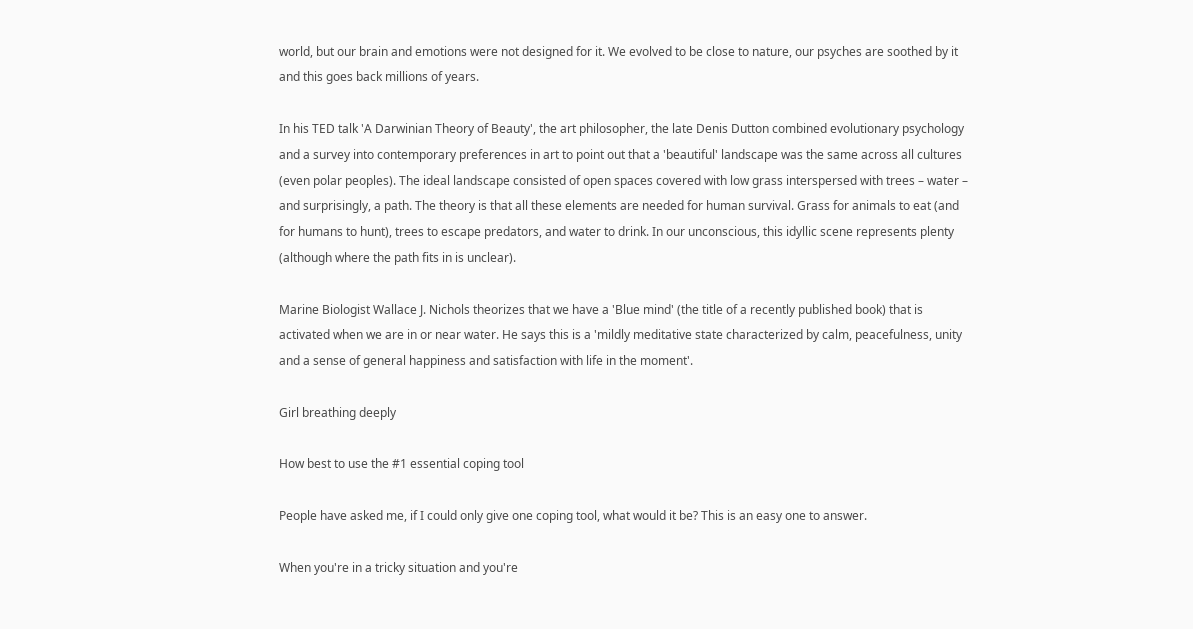world, but our brain and emotions were not designed for it. We evolved to be close to nature, our psyches are soothed by it and this goes back millions of years.

In his TED talk 'A Darwinian Theory of Beauty', the art philosopher, the late Denis Dutton combined evolutionary psychology and a survey into contemporary preferences in art to point out that a 'beautiful' landscape was the same across all cultures (even polar peoples). The ideal landscape consisted of open spaces covered with low grass interspersed with trees – water – and surprisingly, a path. The theory is that all these elements are needed for human survival. Grass for animals to eat (and for humans to hunt), trees to escape predators, and water to drink. In our unconscious, this idyllic scene represents plenty (although where the path fits in is unclear).

Marine Biologist Wallace J. Nichols theorizes that we have a 'Blue mind' (the title of a recently published book) that is activated when we are in or near water. He says this is a 'mildly meditative state characterized by calm, peacefulness, unity and a sense of general happiness and satisfaction with life in the moment'.

Girl breathing deeply

How best to use the #1 essential coping tool

People have asked me, if I could only give one coping tool, what would it be? This is an easy one to answer.

When you're in a tricky situation and you're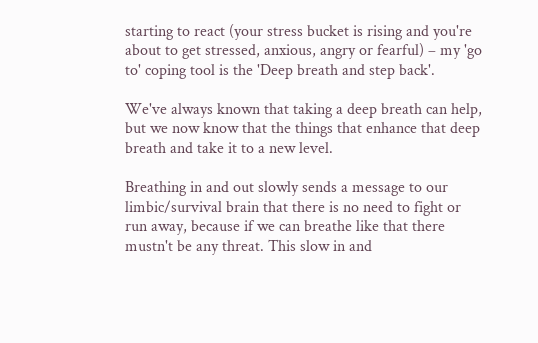starting to react (your stress bucket is rising and you're about to get stressed, anxious, angry or fearful) – my 'go to' coping tool is the 'Deep breath and step back'.

We've always known that taking a deep breath can help, but we now know that the things that enhance that deep breath and take it to a new level.

Breathing in and out slowly sends a message to our limbic/survival brain that there is no need to fight or run away, because if we can breathe like that there mustn't be any threat. This slow in and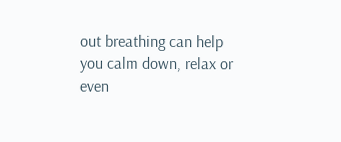out breathing can help you calm down, relax or even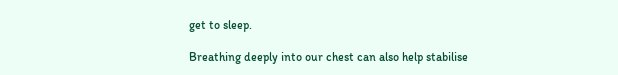get to sleep.

Breathing deeply into our chest can also help stabilise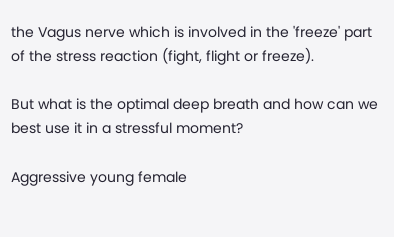the Vagus nerve which is involved in the 'freeze' part of the stress reaction (fight, flight or freeze).

But what is the optimal deep breath and how can we best use it in a stressful moment?

Aggressive young female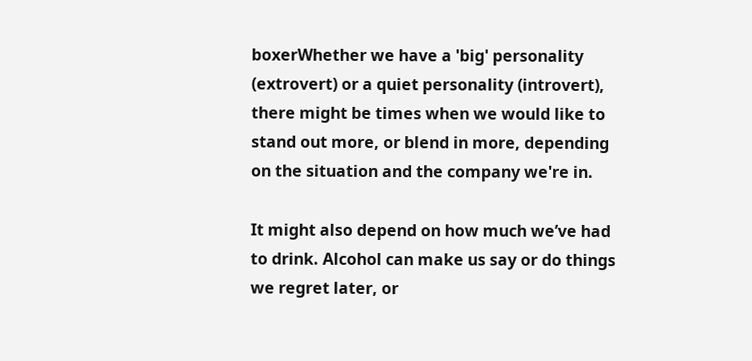boxerWhether we have a 'big' personality (extrovert) or a quiet personality (introvert), there might be times when we would like to stand out more, or blend in more, depending on the situation and the company we're in.

It might also depend on how much we’ve had to drink. Alcohol can make us say or do things we regret later, or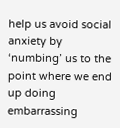help us avoid social anxiety by ‘numbing’ us to the point where we end up doing embarrassing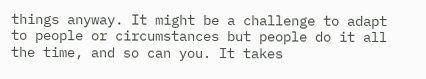things anyway. It might be a challenge to adapt to people or circumstances but people do it all the time, and so can you. It takes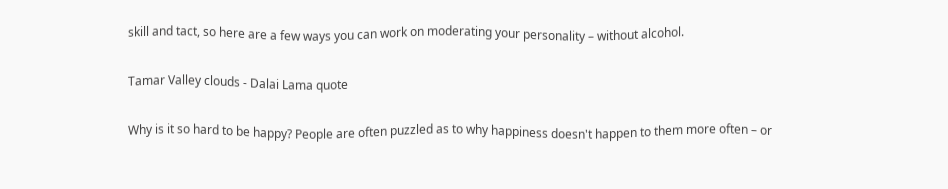skill and tact, so here are a few ways you can work on moderating your personality – without alcohol.

Tamar Valley clouds - Dalai Lama quote

Why is it so hard to be happy? People are often puzzled as to why happiness doesn't happen to them more often – or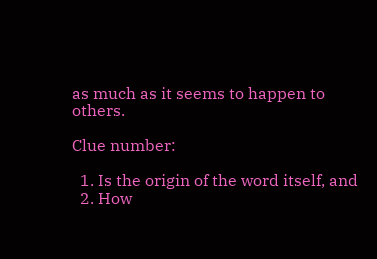as much as it seems to happen to others.

Clue number:

  1. Is the origin of the word itself, and
  2. How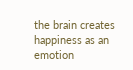the brain creates happiness as an emotion